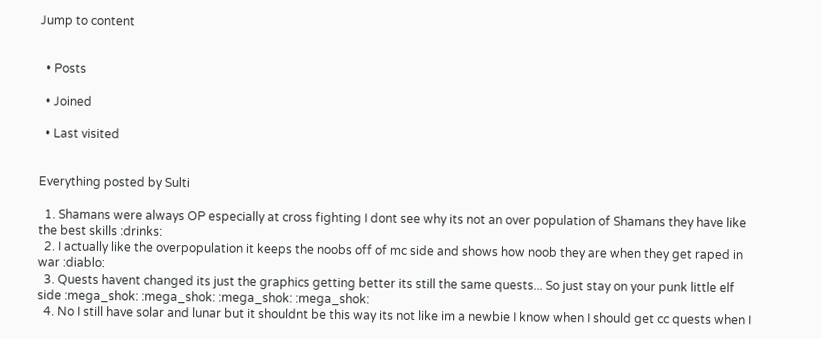Jump to content


  • Posts

  • Joined

  • Last visited


Everything posted by Sulti

  1. Shamans were always OP especially at cross fighting I dont see why its not an over population of Shamans they have like the best skills :drinks:
  2. I actually like the overpopulation it keeps the noobs off of mc side and shows how noob they are when they get raped in war :diablo:
  3. Quests havent changed its just the graphics getting better its still the same quests... So just stay on your punk little elf side :mega_shok: :mega_shok: :mega_shok: :mega_shok:
  4. No I still have solar and lunar but it shouldnt be this way its not like im a newbie I know when I should get cc quests when I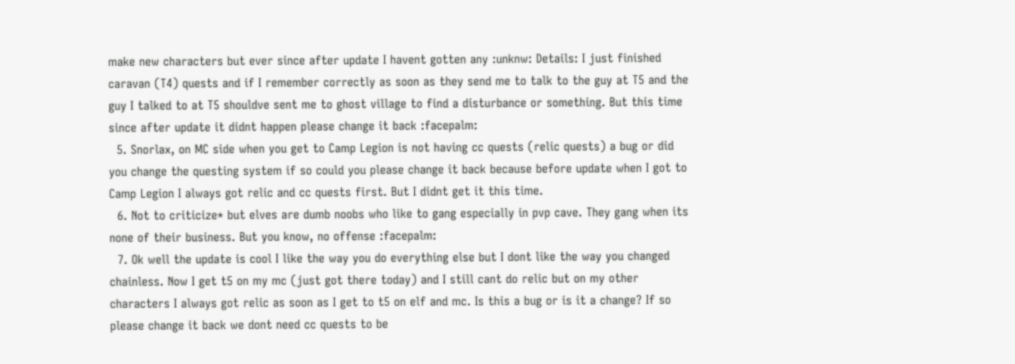make new characters but ever since after update I havent gotten any :unknw: Details: I just finished caravan (T4) quests and if I remember correctly as soon as they send me to talk to the guy at T5 and the guy I talked to at T5 shouldve sent me to ghost village to find a disturbance or something. But this time since after update it didnt happen please change it back :facepalm:
  5. Snorlax, on MC side when you get to Camp Legion is not having cc quests (relic quests) a bug or did you change the questing system if so could you please change it back because before update when I got to Camp Legion I always got relic and cc quests first. But I didnt get it this time.
  6. Not to criticize* but elves are dumb noobs who like to gang especially in pvp cave. They gang when its none of their business. But you know, no offense :facepalm:
  7. Ok well the update is cool I like the way you do everything else but I dont like the way you changed chainless. Now I get t5 on my mc (just got there today) and I still cant do relic but on my other characters I always got relic as soon as I get to t5 on elf and mc. Is this a bug or is it a change? If so please change it back we dont need cc quests to be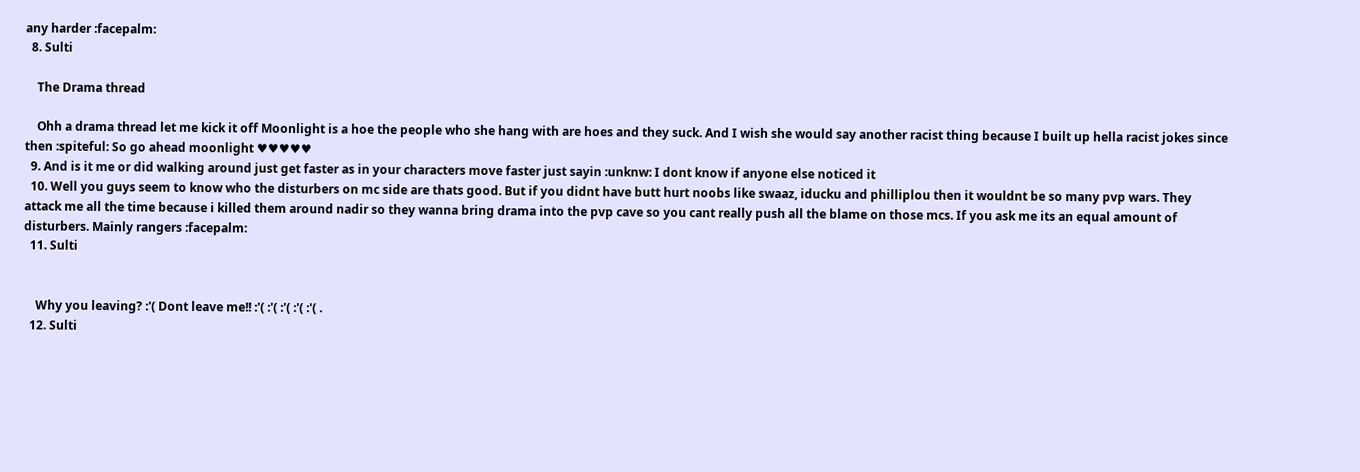any harder :facepalm:
  8. Sulti

    The Drama thread

    Ohh a drama thread let me kick it off Moonlight is a hoe the people who she hang with are hoes and they suck. And I wish she would say another racist thing because I built up hella racist jokes since then :spiteful: So go ahead moonlight ♥♥♥♥♥
  9. And is it me or did walking around just get faster as in your characters move faster just sayin :unknw: I dont know if anyone else noticed it
  10. Well you guys seem to know who the disturbers on mc side are thats good. But if you didnt have butt hurt noobs like swaaz, iducku and philliplou then it wouldnt be so many pvp wars. They attack me all the time because i killed them around nadir so they wanna bring drama into the pvp cave so you cant really push all the blame on those mcs. If you ask me its an equal amount of disturbers. Mainly rangers :facepalm:
  11. Sulti


    Why you leaving? :'( Dont leave me!! :'( :'( :'( :'( :'( .
  12. Sulti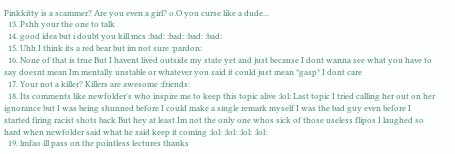Pinkkitty is a scammer? Are you even a girl? o.O you curse like a dude...
  13. Pshh your the one to talk
  14. good idea but i doubt you kill mcs :bad: :bad: :bad: :bad:
  15. Uhh I think its a red bear but im not sure :pardon:
  16. None of that is true But I havent lived outside my state yet and just because I dont wanna see what you have to say doesnt mean Im mentally unstable or whatever you said it could just mean *gasp* I dont care
  17. Your not a killer? Killers are awesome :friends:
  18. Its comments like newfolder's who inspire me to keep this topic alive :lol: Last topic I tried calling her out on her ignorance but I was being shunned before I could make a single remark myself I was the bad guy even before I started firing racist shots back But hey at least Im not the only one whos sick of those useless flipos I laughed so hard when newfolder said what he said keep it coming :lol: :lol: :lol: :lol:
  19. lmfao ill pass on the pointless lectures thanks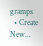gramps
  • Create New...